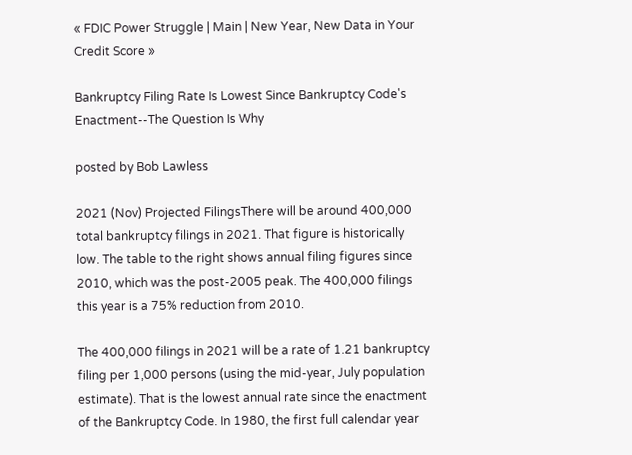« FDIC Power Struggle | Main | New Year, New Data in Your Credit Score »

Bankruptcy Filing Rate Is Lowest Since Bankruptcy Code's Enactment--The Question Is Why

posted by Bob Lawless

2021 (Nov) Projected FilingsThere will be around 400,000 total bankruptcy filings in 2021. That figure is historically low. The table to the right shows annual filing figures since 2010, which was the post-2005 peak. The 400,000 filings this year is a 75% reduction from 2010.

The 400,000 filings in 2021 will be a rate of 1.21 bankruptcy filing per 1,000 persons (using the mid-year, July population estimate). That is the lowest annual rate since the enactment of the Bankruptcy Code. In 1980, the first full calendar year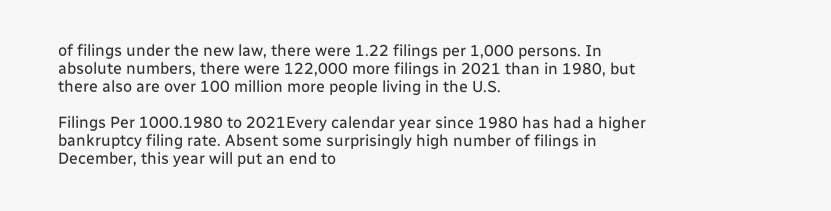of filings under the new law, there were 1.22 filings per 1,000 persons. In absolute numbers, there were 122,000 more filings in 2021 than in 1980, but there also are over 100 million more people living in the U.S.

Filings Per 1000.1980 to 2021Every calendar year since 1980 has had a higher bankruptcy filing rate. Absent some surprisingly high number of filings in December, this year will put an end to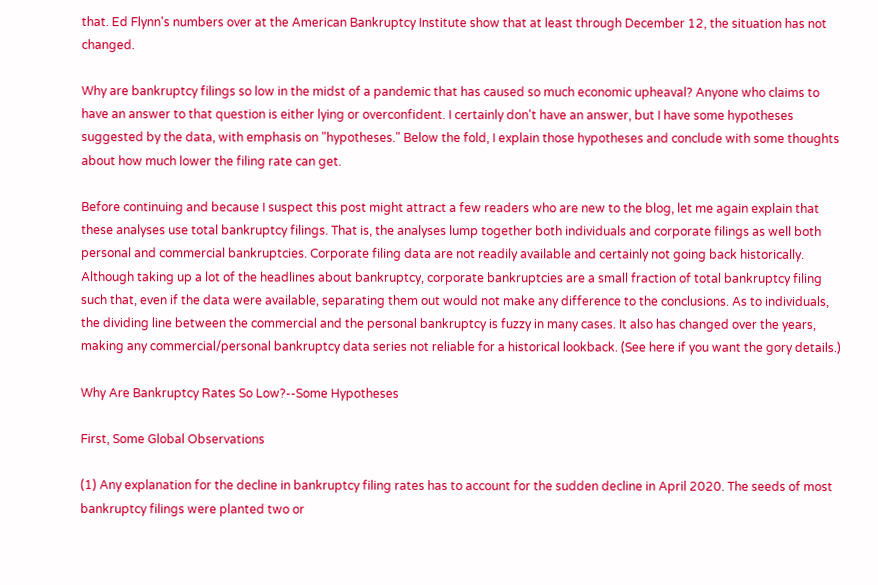that. Ed Flynn's numbers over at the American Bankruptcy Institute show that at least through December 12, the situation has not changed.

Why are bankruptcy filings so low in the midst of a pandemic that has caused so much economic upheaval? Anyone who claims to have an answer to that question is either lying or overconfident. I certainly don't have an answer, but I have some hypotheses suggested by the data, with emphasis on "hypotheses." Below the fold, I explain those hypotheses and conclude with some thoughts about how much lower the filing rate can get.

Before continuing and because I suspect this post might attract a few readers who are new to the blog, let me again explain that these analyses use total bankruptcy filings. That is, the analyses lump together both individuals and corporate filings as well both personal and commercial bankruptcies. Corporate filing data are not readily available and certainly not going back historically. Although taking up a lot of the headlines about bankruptcy, corporate bankruptcies are a small fraction of total bankruptcy filing such that, even if the data were available, separating them out would not make any difference to the conclusions. As to individuals, the dividing line between the commercial and the personal bankruptcy is fuzzy in many cases. It also has changed over the years, making any commercial/personal bankruptcy data series not reliable for a historical lookback. (See here if you want the gory details.)

Why Are Bankruptcy Rates So Low?--Some Hypotheses

First, Some Global Observations

(1) Any explanation for the decline in bankruptcy filing rates has to account for the sudden decline in April 2020. The seeds of most bankruptcy filings were planted two or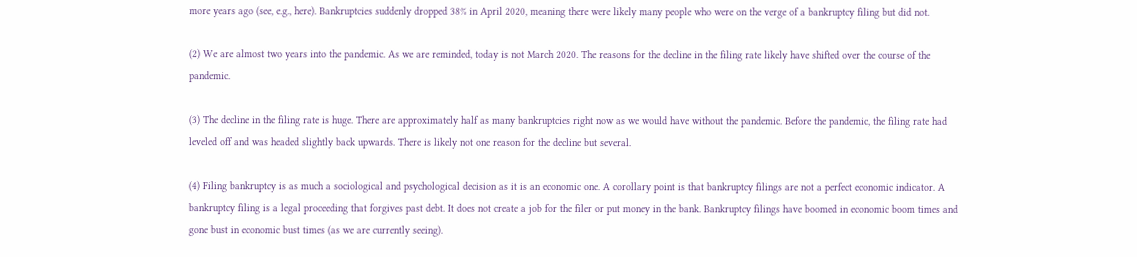more years ago (see, e.g., here). Bankruptcies suddenly dropped 38% in April 2020, meaning there were likely many people who were on the verge of a bankruptcy filing but did not.

(2) We are almost two years into the pandemic. As we are reminded, today is not March 2020. The reasons for the decline in the filing rate likely have shifted over the course of the pandemic.

(3) The decline in the filing rate is huge. There are approximately half as many bankruptcies right now as we would have without the pandemic. Before the pandemic, the filing rate had leveled off and was headed slightly back upwards. There is likely not one reason for the decline but several.

(4) Filing bankruptcy is as much a sociological and psychological decision as it is an economic one. A corollary point is that bankruptcy filings are not a perfect economic indicator. A bankruptcy filing is a legal proceeding that forgives past debt. It does not create a job for the filer or put money in the bank. Bankruptcy filings have boomed in economic boom times and gone bust in economic bust times (as we are currently seeing).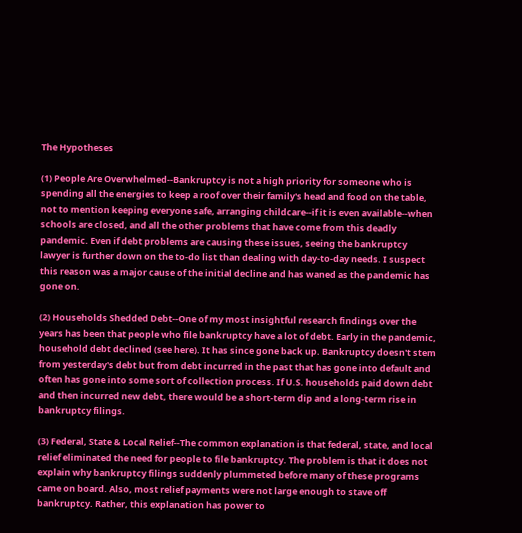The Hypotheses

(1) People Are Overwhelmed--Bankruptcy is not a high priority for someone who is spending all the energies to keep a roof over their family's head and food on the table, not to mention keeping everyone safe, arranging childcare--if it is even available--when schools are closed, and all the other problems that have come from this deadly pandemic. Even if debt problems are causing these issues, seeing the bankruptcy lawyer is further down on the to-do list than dealing with day-to-day needs. I suspect this reason was a major cause of the initial decline and has waned as the pandemic has gone on.

(2) Households Shedded Debt--One of my most insightful research findings over the years has been that people who file bankruptcy have a lot of debt. Early in the pandemic, household debt declined (see here). It has since gone back up. Bankruptcy doesn't stem from yesterday's debt but from debt incurred in the past that has gone into default and often has gone into some sort of collection process. If U.S. households paid down debt and then incurred new debt, there would be a short-term dip and a long-term rise in bankruptcy filings.

(3) Federal, State & Local Relief--The common explanation is that federal, state, and local relief eliminated the need for people to file bankruptcy. The problem is that it does not explain why bankruptcy filings suddenly plummeted before many of these programs came on board. Also, most relief payments were not large enough to stave off bankruptcy. Rather, this explanation has power to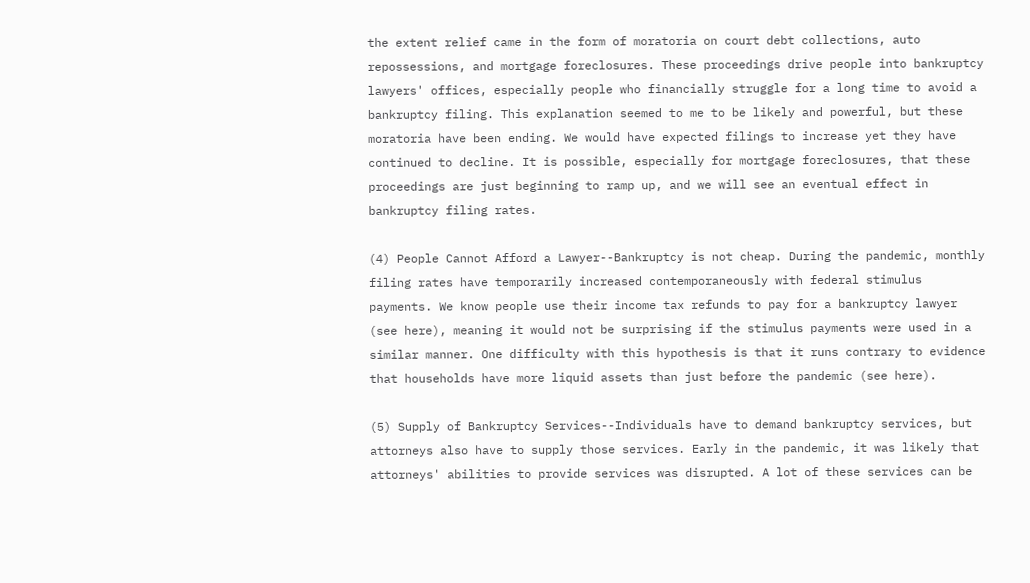the extent relief came in the form of moratoria on court debt collections, auto repossessions, and mortgage foreclosures. These proceedings drive people into bankruptcy lawyers' offices, especially people who financially struggle for a long time to avoid a bankruptcy filing. This explanation seemed to me to be likely and powerful, but these moratoria have been ending. We would have expected filings to increase yet they have continued to decline. It is possible, especially for mortgage foreclosures, that these proceedings are just beginning to ramp up, and we will see an eventual effect in bankruptcy filing rates.

(4) People Cannot Afford a Lawyer--Bankruptcy is not cheap. During the pandemic, monthly filing rates have temporarily increased contemporaneously with federal stimulus payments. We know people use their income tax refunds to pay for a bankruptcy lawyer (see here), meaning it would not be surprising if the stimulus payments were used in a similar manner. One difficulty with this hypothesis is that it runs contrary to evidence that households have more liquid assets than just before the pandemic (see here).

(5) Supply of Bankruptcy Services--Individuals have to demand bankruptcy services, but attorneys also have to supply those services. Early in the pandemic, it was likely that attorneys' abilities to provide services was disrupted. A lot of these services can be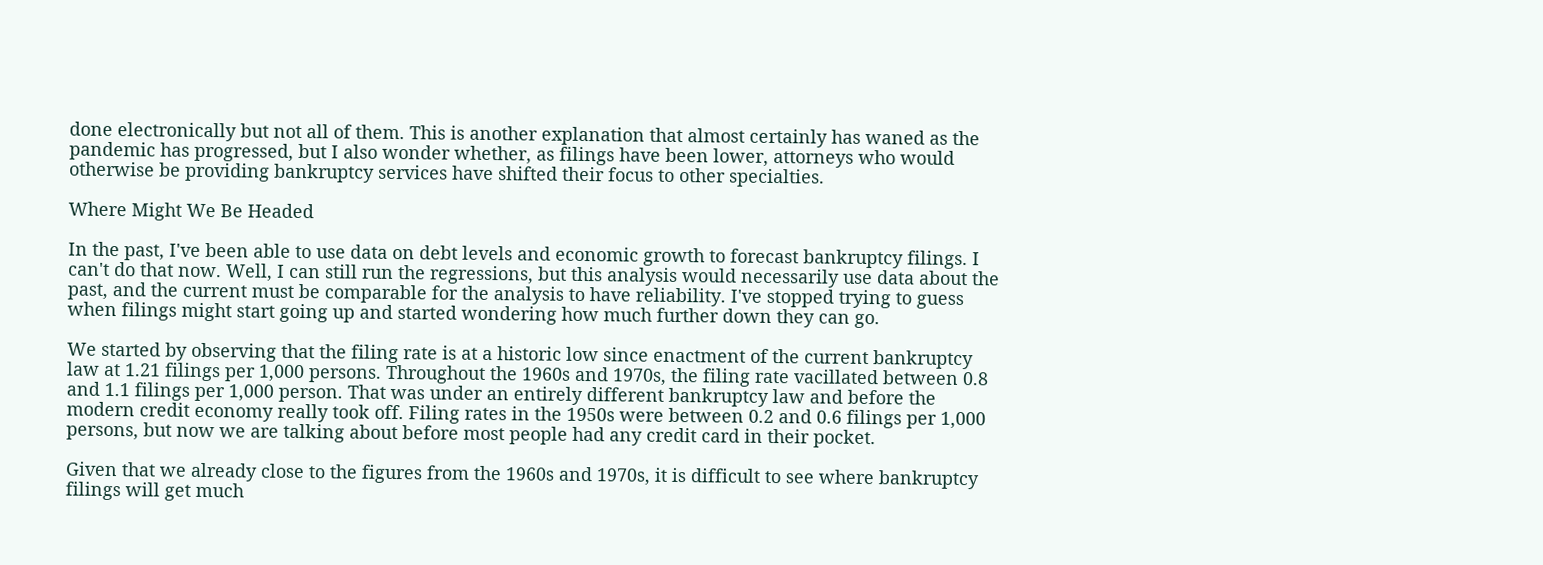done electronically but not all of them. This is another explanation that almost certainly has waned as the pandemic has progressed, but I also wonder whether, as filings have been lower, attorneys who would otherwise be providing bankruptcy services have shifted their focus to other specialties.

Where Might We Be Headed

In the past, I've been able to use data on debt levels and economic growth to forecast bankruptcy filings. I can't do that now. Well, I can still run the regressions, but this analysis would necessarily use data about the past, and the current must be comparable for the analysis to have reliability. I've stopped trying to guess when filings might start going up and started wondering how much further down they can go.

We started by observing that the filing rate is at a historic low since enactment of the current bankruptcy law at 1.21 filings per 1,000 persons. Throughout the 1960s and 1970s, the filing rate vacillated between 0.8 and 1.1 filings per 1,000 person. That was under an entirely different bankruptcy law and before the modern credit economy really took off. Filing rates in the 1950s were between 0.2 and 0.6 filings per 1,000 persons, but now we are talking about before most people had any credit card in their pocket.

Given that we already close to the figures from the 1960s and 1970s, it is difficult to see where bankruptcy filings will get much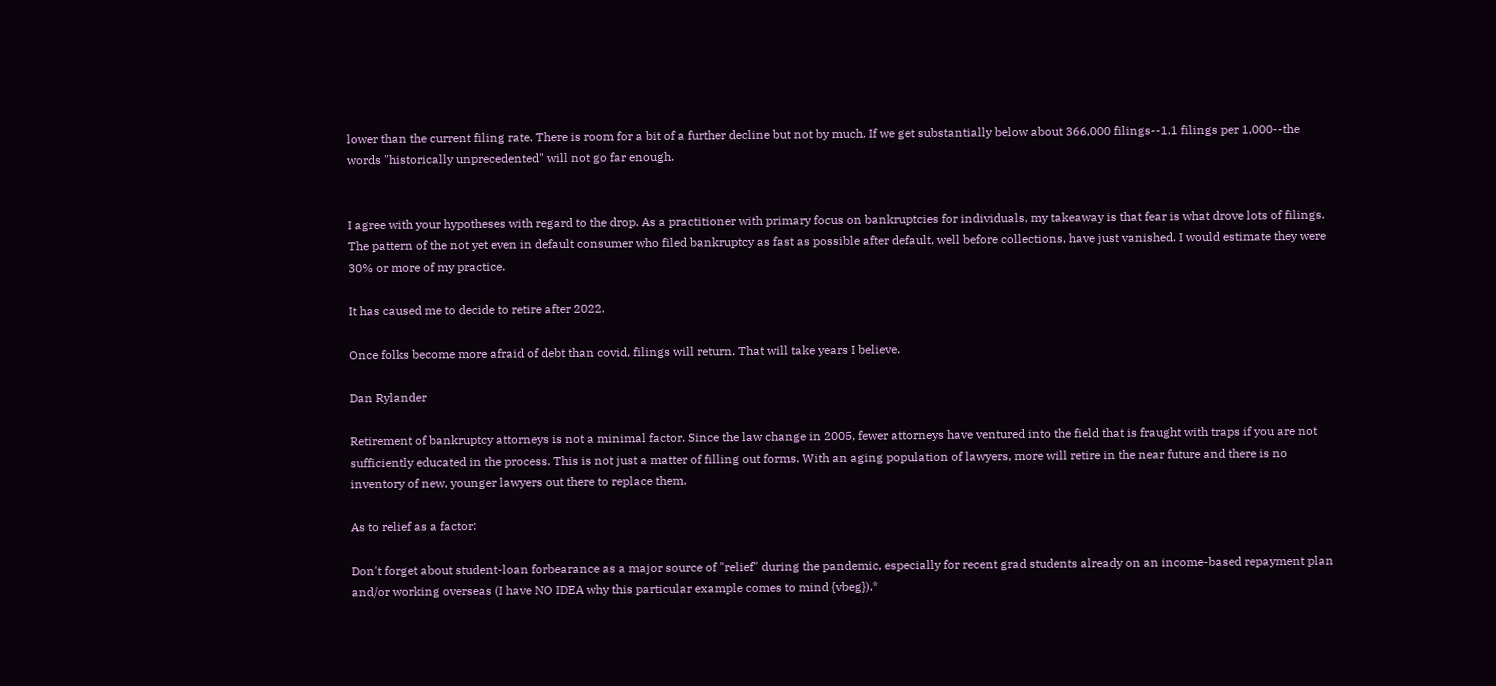lower than the current filing rate. There is room for a bit of a further decline but not by much. If we get substantially below about 366,000 filings--1.1 filings per 1,000--the words "historically unprecedented" will not go far enough.


I agree with your hypotheses with regard to the drop. As a practitioner with primary focus on bankruptcies for individuals, my takeaway is that fear is what drove lots of filings. The pattern of the not yet even in default consumer who filed bankruptcy as fast as possible after default, well before collections, have just vanished. I would estimate they were 30% or more of my practice.

It has caused me to decide to retire after 2022.

Once folks become more afraid of debt than covid, filings will return. That will take years I believe.

Dan Rylander

Retirement of bankruptcy attorneys is not a minimal factor. Since the law change in 2005, fewer attorneys have ventured into the field that is fraught with traps if you are not sufficiently educated in the process. This is not just a matter of filling out forms. With an aging population of lawyers, more will retire in the near future and there is no inventory of new, younger lawyers out there to replace them.

As to relief as a factor:

Don't forget about student-loan forbearance as a major source of "relief" during the pandemic, especially for recent grad students already on an income-based repayment plan and/or working overseas (I have NO IDEA why this particular example comes to mind {vbeg}).*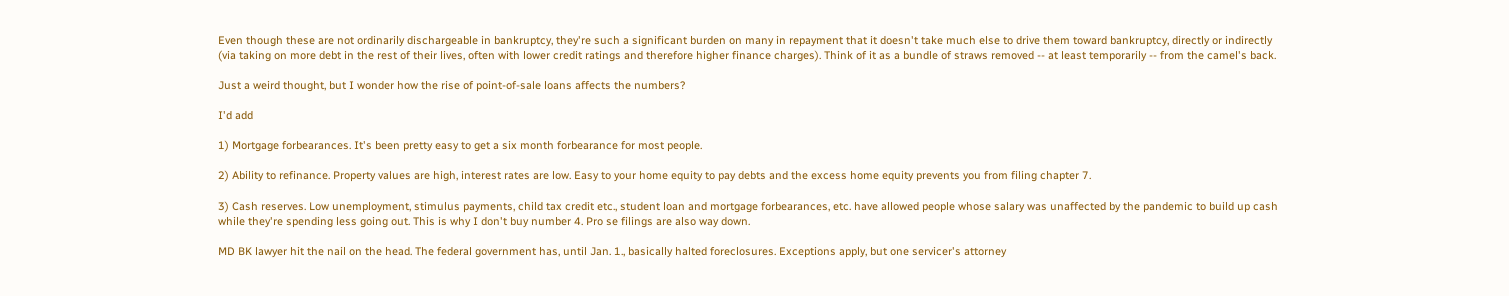Even though these are not ordinarily dischargeable in bankruptcy, they're such a significant burden on many in repayment that it doesn't take much else to drive them toward bankruptcy, directly or indirectly (via taking on more debt in the rest of their lives, often with lower credit ratings and therefore higher finance charges). Think of it as a bundle of straws removed -- at least temporarily -- from the camel's back.

Just a weird thought, but I wonder how the rise of point-of-sale loans affects the numbers?

I'd add

1) Mortgage forbearances. It's been pretty easy to get a six month forbearance for most people.

2) Ability to refinance. Property values are high, interest rates are low. Easy to your home equity to pay debts and the excess home equity prevents you from filing chapter 7.

3) Cash reserves. Low unemployment, stimulus payments, child tax credit etc., student loan and mortgage forbearances, etc. have allowed people whose salary was unaffected by the pandemic to build up cash while they're spending less going out. This is why I don't buy number 4. Pro se filings are also way down.

MD BK lawyer hit the nail on the head. The federal government has, until Jan. 1., basically halted foreclosures. Exceptions apply, but one servicer's attorney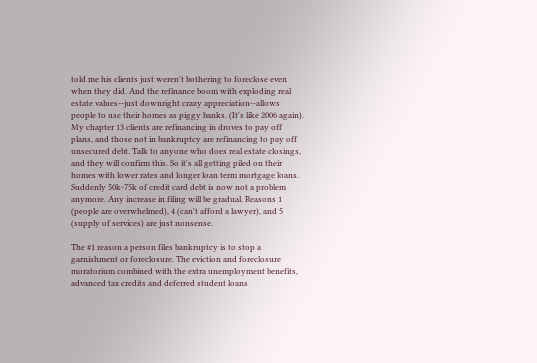told me his clients just weren't bothering to foreclose even when they did. And the refinance boom with exploding real estate values--just downright crazy appreciation--allows people to use their homes as piggy banks. (It's like 2006 again). My chapter 13 clients are refinancing in droves to pay off plans, and those not in bankruptcy are refinancing to pay off unsecured debt. Talk to anyone who does real estate closings, and they will confirm this. So it's all getting piled on their homes with lower rates and longer loan term mortgage loans. Suddenly 50k-75k of credit card debt is now not a problem anymore. Any increase in filing will be gradual. Reasons 1 (people are overwhelmed), 4 (can't afford a lawyer), and 5 (supply of services) are just nonsense.

The #1 reason a person files bankruptcy is to stop a garnishment or foreclosure. The eviction and foreclosure moratorium combined with the extra unemployment benefits, advanced tax credits and deferred student loans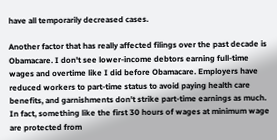have all temporarily decreased cases.

Another factor that has really affected filings over the past decade is Obamacare. I don't see lower-income debtors earning full-time wages and overtime like I did before Obamacare. Employers have reduced workers to part-time status to avoid paying health care benefits, and garnishments don't strike part-time earnings as much. In fact, something like the first 30 hours of wages at minimum wage are protected from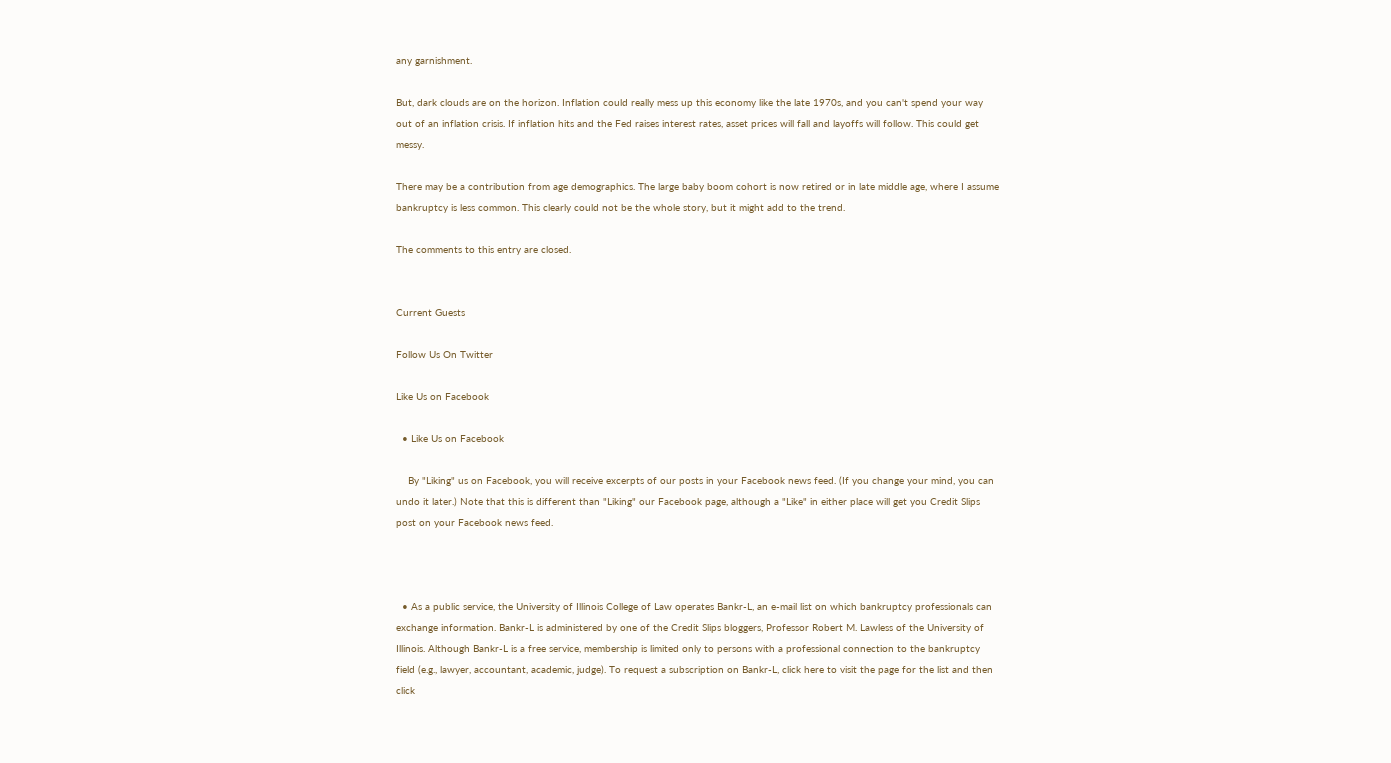any garnishment.

But, dark clouds are on the horizon. Inflation could really mess up this economy like the late 1970s, and you can't spend your way out of an inflation crisis. If inflation hits and the Fed raises interest rates, asset prices will fall and layoffs will follow. This could get messy.

There may be a contribution from age demographics. The large baby boom cohort is now retired or in late middle age, where I assume bankruptcy is less common. This clearly could not be the whole story, but it might add to the trend.

The comments to this entry are closed.


Current Guests

Follow Us On Twitter

Like Us on Facebook

  • Like Us on Facebook

    By "Liking" us on Facebook, you will receive excerpts of our posts in your Facebook news feed. (If you change your mind, you can undo it later.) Note that this is different than "Liking" our Facebook page, although a "Like" in either place will get you Credit Slips post on your Facebook news feed.



  • As a public service, the University of Illinois College of Law operates Bankr-L, an e-mail list on which bankruptcy professionals can exchange information. Bankr-L is administered by one of the Credit Slips bloggers, Professor Robert M. Lawless of the University of Illinois. Although Bankr-L is a free service, membership is limited only to persons with a professional connection to the bankruptcy field (e.g., lawyer, accountant, academic, judge). To request a subscription on Bankr-L, click here to visit the page for the list and then click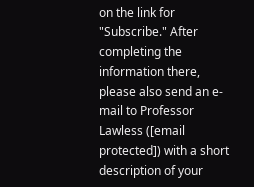on the link for "Subscribe." After completing the information there, please also send an e-mail to Professor Lawless ([email protected]) with a short description of your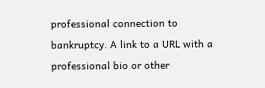professional connection to bankruptcy. A link to a URL with a professional bio or other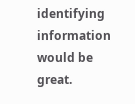identifying information would be great.